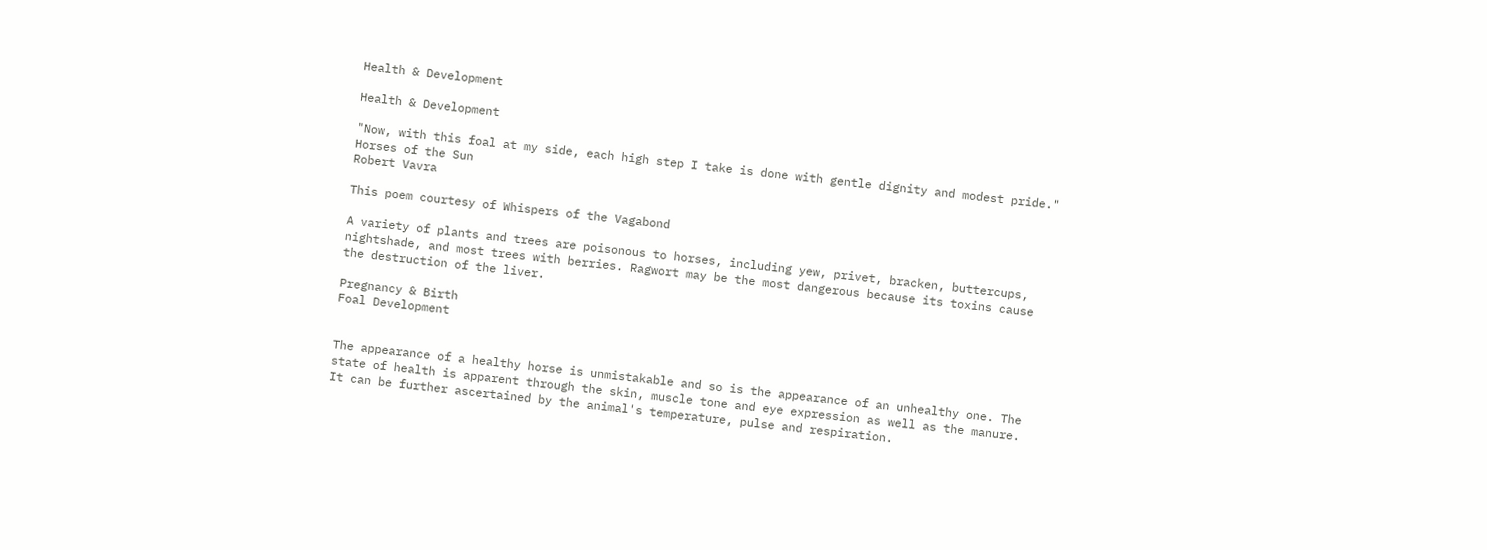Health & Development

Health & Development

"Now, with this foal at my side, each high step I take is done with gentle dignity and modest pride."
Horses of the Sun
Robert Vavra

This poem courtesy of Whispers of the Vagabond

A variety of plants and trees are poisonous to horses, including yew, privet, bracken, buttercups, nightshade, and most trees with berries. Ragwort may be the most dangerous because its toxins cause the destruction of the liver.

Pregnancy & Birth
Foal Development


The appearance of a healthy horse is unmistakable and so is the appearance of an unhealthy one. The state of health is apparent through the skin, muscle tone and eye expression as well as the manure. It can be further ascertained by the animal's temperature, pulse and respiration.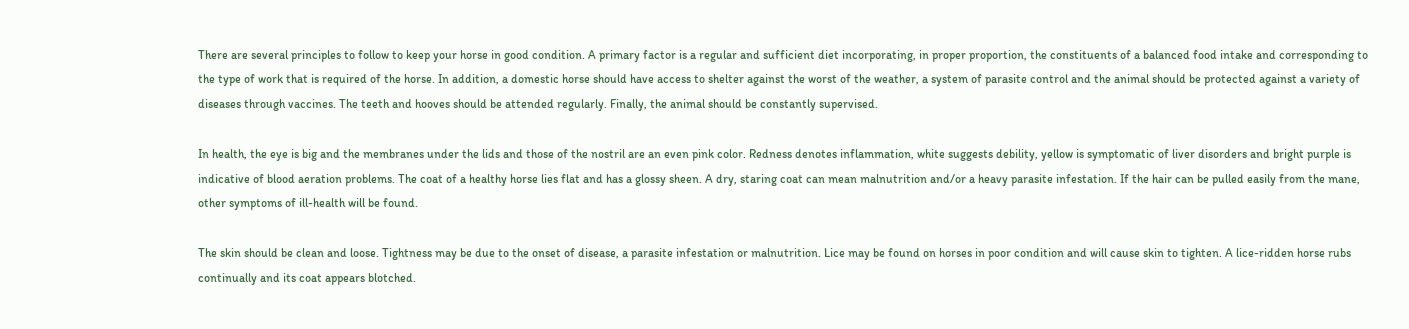There are several principles to follow to keep your horse in good condition. A primary factor is a regular and sufficient diet incorporating, in proper proportion, the constituents of a balanced food intake and corresponding to the type of work that is required of the horse. In addition, a domestic horse should have access to shelter against the worst of the weather, a system of parasite control and the animal should be protected against a variety of diseases through vaccines. The teeth and hooves should be attended regularly. Finally, the animal should be constantly supervised.

In health, the eye is big and the membranes under the lids and those of the nostril are an even pink color. Redness denotes inflammation, white suggests debility, yellow is symptomatic of liver disorders and bright purple is indicative of blood aeration problems. The coat of a healthy horse lies flat and has a glossy sheen. A dry, staring coat can mean malnutrition and/or a heavy parasite infestation. If the hair can be pulled easily from the mane, other symptoms of ill-health will be found.

The skin should be clean and loose. Tightness may be due to the onset of disease, a parasite infestation or malnutrition. Lice may be found on horses in poor condition and will cause skin to tighten. A lice-ridden horse rubs continually and its coat appears blotched.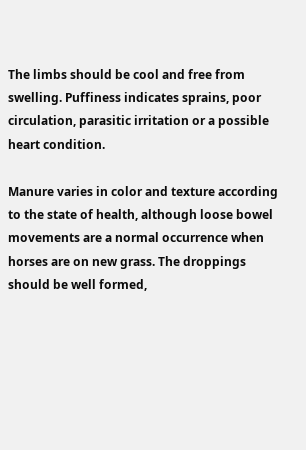The limbs should be cool and free from swelling. Puffiness indicates sprains, poor circulation, parasitic irritation or a possible heart condition.

Manure varies in color and texture according to the state of health, although loose bowel movements are a normal occurrence when horses are on new grass. The droppings should be well formed,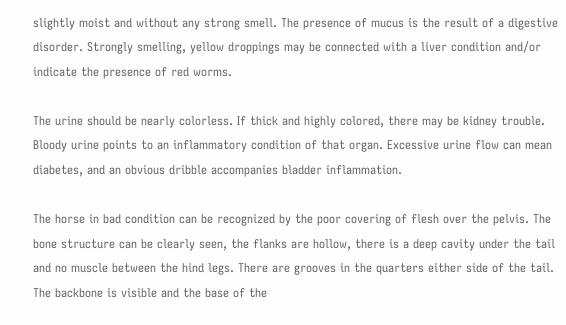slightly moist and without any strong smell. The presence of mucus is the result of a digestive disorder. Strongly smelling, yellow droppings may be connected with a liver condition and/or indicate the presence of red worms.

The urine should be nearly colorless. If thick and highly colored, there may be kidney trouble. Bloody urine points to an inflammatory condition of that organ. Excessive urine flow can mean diabetes, and an obvious dribble accompanies bladder inflammation.

The horse in bad condition can be recognized by the poor covering of flesh over the pelvis. The bone structure can be clearly seen, the flanks are hollow, there is a deep cavity under the tail and no muscle between the hind legs. There are grooves in the quarters either side of the tail. The backbone is visible and the base of the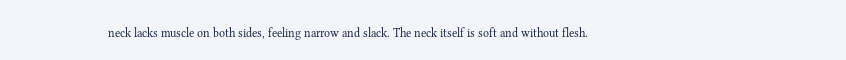neck lacks muscle on both sides, feeling narrow and slack. The neck itself is soft and without flesh.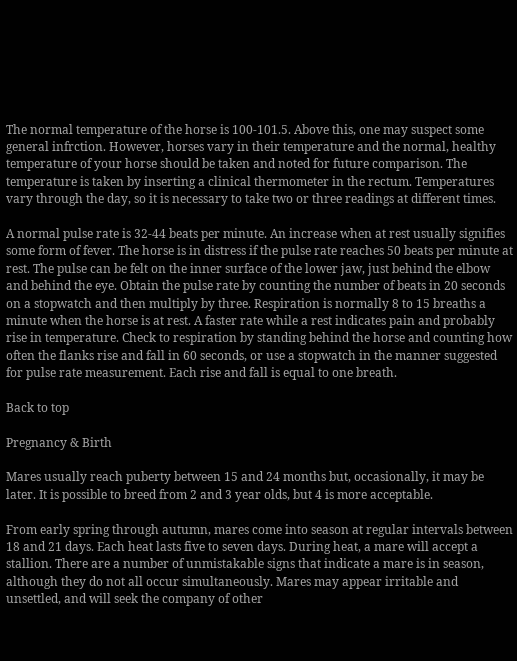The normal temperature of the horse is 100-101.5. Above this, one may suspect some general infrction. However, horses vary in their temperature and the normal, healthy temperature of your horse should be taken and noted for future comparison. The temperature is taken by inserting a clinical thermometer in the rectum. Temperatures vary through the day, so it is necessary to take two or three readings at different times.

A normal pulse rate is 32-44 beats per minute. An increase when at rest usually signifies some form of fever. The horse is in distress if the pulse rate reaches 50 beats per minute at rest. The pulse can be felt on the inner surface of the lower jaw, just behind the elbow and behind the eye. Obtain the pulse rate by counting the number of beats in 20 seconds on a stopwatch and then multiply by three. Respiration is normally 8 to 15 breaths a minute when the horse is at rest. A faster rate while a rest indicates pain and probably rise in temperature. Check to respiration by standing behind the horse and counting how often the flanks rise and fall in 60 seconds, or use a stopwatch in the manner suggested for pulse rate measurement. Each rise and fall is equal to one breath.

Back to top

Pregnancy & Birth

Mares usually reach puberty between 15 and 24 months but, occasionally, it may be later. It is possible to breed from 2 and 3 year olds, but 4 is more acceptable.

From early spring through autumn, mares come into season at regular intervals between 18 and 21 days. Each heat lasts five to seven days. During heat, a mare will accept a stallion. There are a number of unmistakable signs that indicate a mare is in season, although they do not all occur simultaneously. Mares may appear irritable and unsettled, and will seek the company of other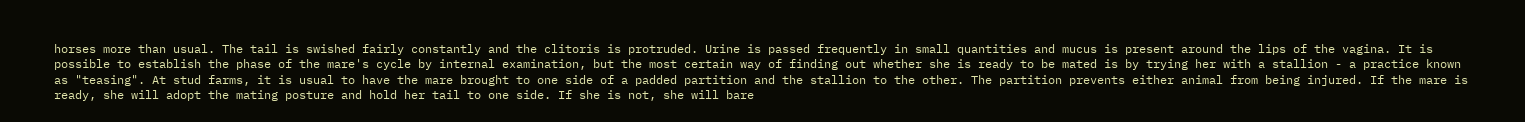horses more than usual. The tail is swished fairly constantly and the clitoris is protruded. Urine is passed frequently in small quantities and mucus is present around the lips of the vagina. It is possible to establish the phase of the mare's cycle by internal examination, but the most certain way of finding out whether she is ready to be mated is by trying her with a stallion - a practice known as "teasing". At stud farms, it is usual to have the mare brought to one side of a padded partition and the stallion to the other. The partition prevents either animal from being injured. If the mare is ready, she will adopt the mating posture and hold her tail to one side. If she is not, she will bare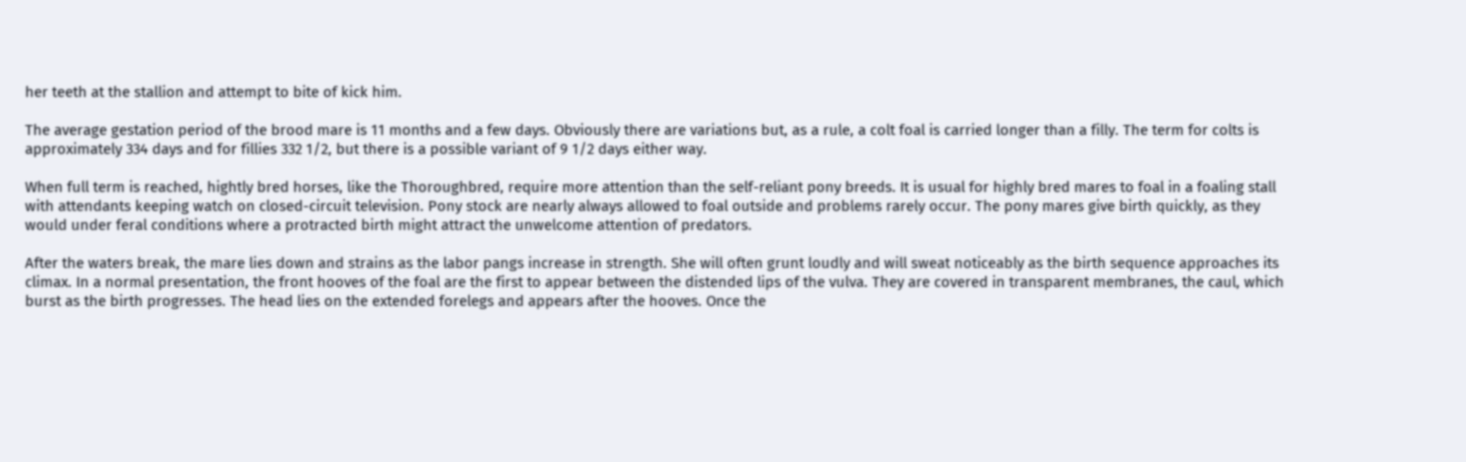her teeth at the stallion and attempt to bite of kick him.

The average gestation period of the brood mare is 11 months and a few days. Obviously there are variations but, as a rule, a colt foal is carried longer than a filly. The term for colts is approximately 334 days and for fillies 332 1/2, but there is a possible variant of 9 1/2 days either way.

When full term is reached, hightly bred horses, like the Thoroughbred, require more attention than the self-reliant pony breeds. It is usual for highly bred mares to foal in a foaling stall with attendants keeping watch on closed-circuit television. Pony stock are nearly always allowed to foal outside and problems rarely occur. The pony mares give birth quickly, as they would under feral conditions where a protracted birth might attract the unwelcome attention of predators.

After the waters break, the mare lies down and strains as the labor pangs increase in strength. She will often grunt loudly and will sweat noticeably as the birth sequence approaches its climax. In a normal presentation, the front hooves of the foal are the first to appear between the distended lips of the vulva. They are covered in transparent membranes, the caul, which burst as the birth progresses. The head lies on the extended forelegs and appears after the hooves. Once the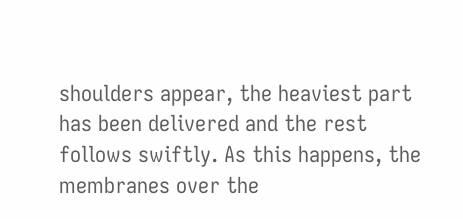shoulders appear, the heaviest part has been delivered and the rest follows swiftly. As this happens, the membranes over the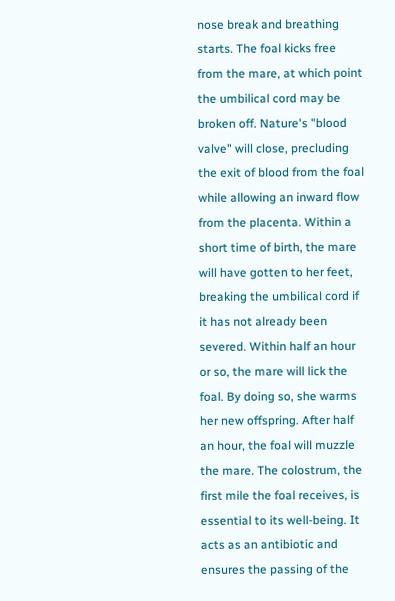nose break and breathing starts. The foal kicks free from the mare, at which point the umbilical cord may be broken off. Nature's "blood valve" will close, precluding the exit of blood from the foal while allowing an inward flow from the placenta. Within a short time of birth, the mare will have gotten to her feet, breaking the umbilical cord if it has not already been severed. Within half an hour or so, the mare will lick the foal. By doing so, she warms her new offspring. After half an hour, the foal will muzzle the mare. The colostrum, the first mile the foal receives, is essential to its well-being. It acts as an antibiotic and ensures the passing of the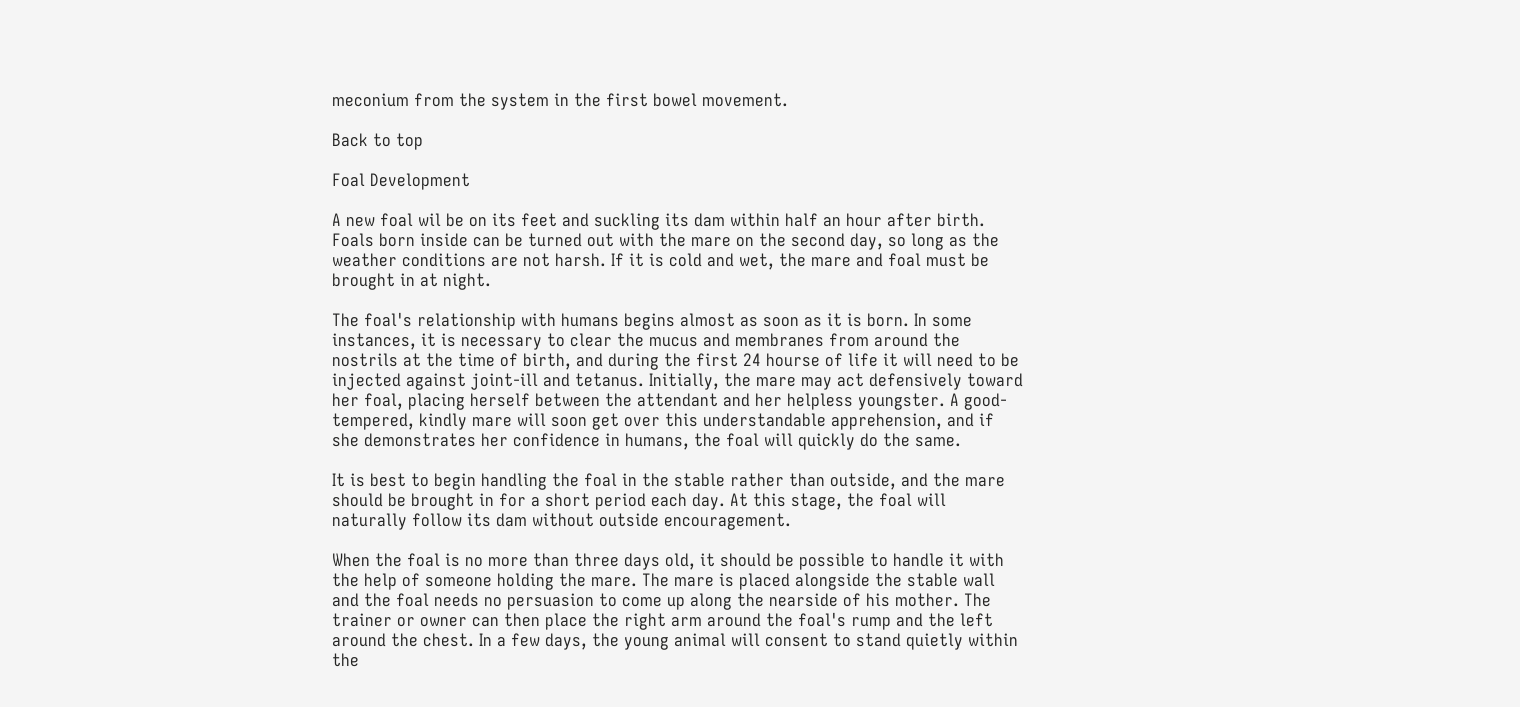meconium from the system in the first bowel movement.

Back to top

Foal Development

A new foal wil be on its feet and suckling its dam within half an hour after birth. Foals born inside can be turned out with the mare on the second day, so long as the weather conditions are not harsh. If it is cold and wet, the mare and foal must be brought in at night.

The foal's relationship with humans begins almost as soon as it is born. In some instances, it is necessary to clear the mucus and membranes from around the nostrils at the time of birth, and during the first 24 hourse of life it will need to be injected against joint-ill and tetanus. Initially, the mare may act defensively toward her foal, placing herself between the attendant and her helpless youngster. A good-tempered, kindly mare will soon get over this understandable apprehension, and if she demonstrates her confidence in humans, the foal will quickly do the same.

It is best to begin handling the foal in the stable rather than outside, and the mare should be brought in for a short period each day. At this stage, the foal will naturally follow its dam without outside encouragement.

When the foal is no more than three days old, it should be possible to handle it with the help of someone holding the mare. The mare is placed alongside the stable wall and the foal needs no persuasion to come up along the nearside of his mother. The trainer or owner can then place the right arm around the foal's rump and the left around the chest. In a few days, the young animal will consent to stand quietly within the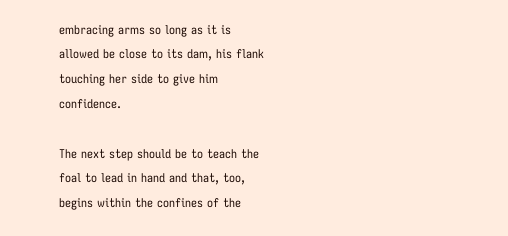embracing arms so long as it is allowed be close to its dam, his flank touching her side to give him confidence.

The next step should be to teach the foal to lead in hand and that, too, begins within the confines of the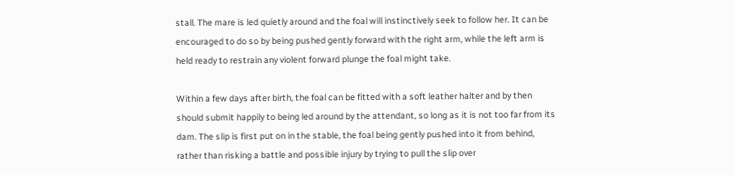stall. The mare is led quietly around and the foal will instinctively seek to follow her. It can be encouraged to do so by being pushed gently forward with the right arm, while the left arm is held ready to restrain any violent forward plunge the foal might take.

Within a few days after birth, the foal can be fitted with a soft leather halter and by then should submit happily to being led around by the attendant, so long as it is not too far from its dam. The slip is first put on in the stable, the foal being gently pushed into it from behind, rather than risking a battle and possible injury by trying to pull the slip over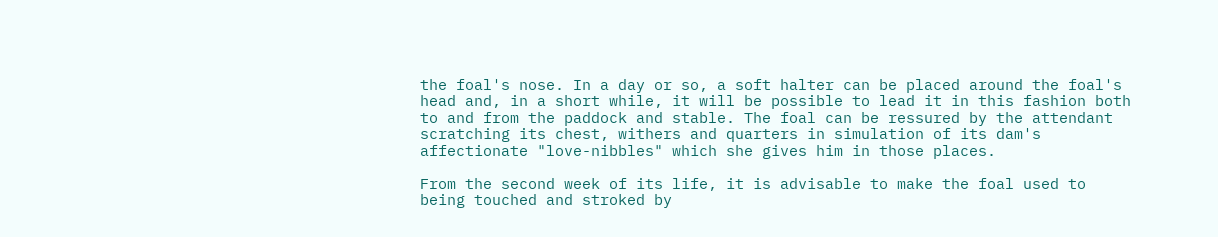the foal's nose. In a day or so, a soft halter can be placed around the foal's head and, in a short while, it will be possible to lead it in this fashion both to and from the paddock and stable. The foal can be ressured by the attendant scratching its chest, withers and quarters in simulation of its dam's affectionate "love-nibbles" which she gives him in those places.

From the second week of its life, it is advisable to make the foal used to being touched and stroked by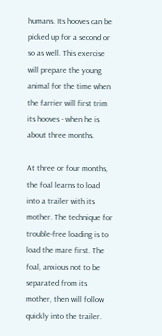humans. Its hooves can be picked up for a second or so as well. This exercise will prepare the young animal for the time when the farrier will first trim its hooves - when he is about three months.

At three or four months, the foal learns to load into a trailer with its mother. The technique for trouble-free loading is to load the mare first. The foal, anxious not to be separated from its mother, then will follow quickly into the trailer.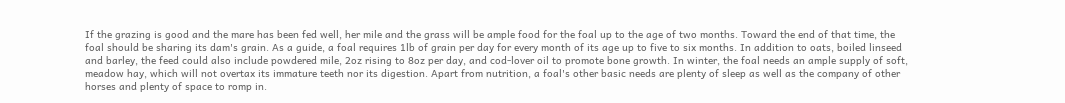If the grazing is good and the mare has been fed well, her mile and the grass will be ample food for the foal up to the age of two months. Toward the end of that time, the foal should be sharing its dam's grain. As a guide, a foal requires 1lb of grain per day for every month of its age up to five to six months. In addition to oats, boiled linseed and barley, the feed could also include powdered mile, 2oz rising to 8oz per day, and cod-lover oil to promote bone growth. In winter, the foal needs an ample supply of soft, meadow hay, which will not overtax its immature teeth nor its digestion. Apart from nutrition, a foal's other basic needs are plenty of sleep as well as the company of other horses and plenty of space to romp in.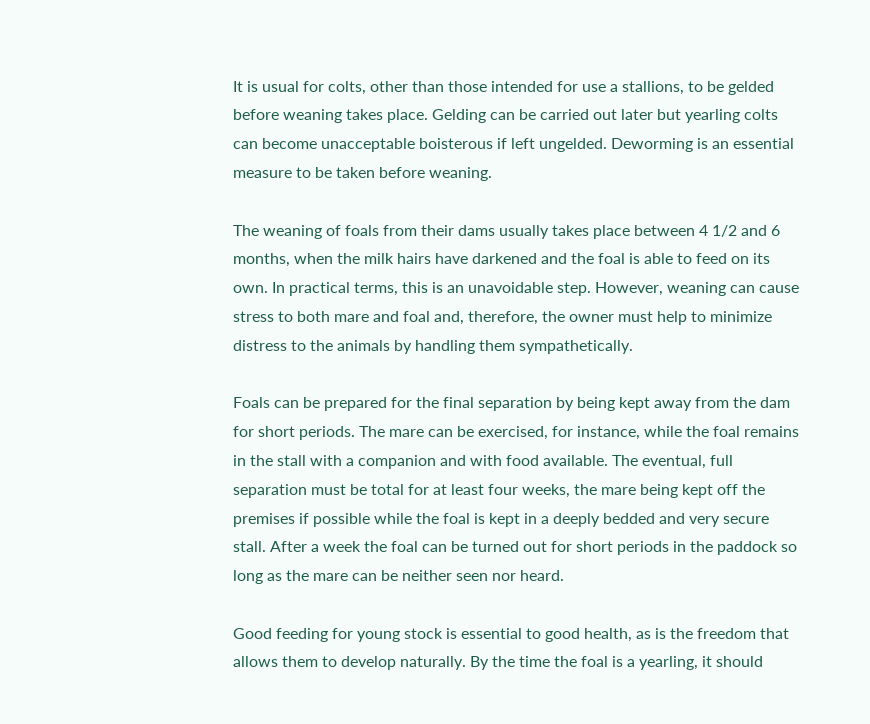It is usual for colts, other than those intended for use a stallions, to be gelded before weaning takes place. Gelding can be carried out later but yearling colts can become unacceptable boisterous if left ungelded. Deworming is an essential measure to be taken before weaning.

The weaning of foals from their dams usually takes place between 4 1/2 and 6 months, when the milk hairs have darkened and the foal is able to feed on its own. In practical terms, this is an unavoidable step. However, weaning can cause stress to both mare and foal and, therefore, the owner must help to minimize distress to the animals by handling them sympathetically.

Foals can be prepared for the final separation by being kept away from the dam for short periods. The mare can be exercised, for instance, while the foal remains in the stall with a companion and with food available. The eventual, full separation must be total for at least four weeks, the mare being kept off the premises if possible while the foal is kept in a deeply bedded and very secure stall. After a week the foal can be turned out for short periods in the paddock so long as the mare can be neither seen nor heard.

Good feeding for young stock is essential to good health, as is the freedom that allows them to develop naturally. By the time the foal is a yearling, it should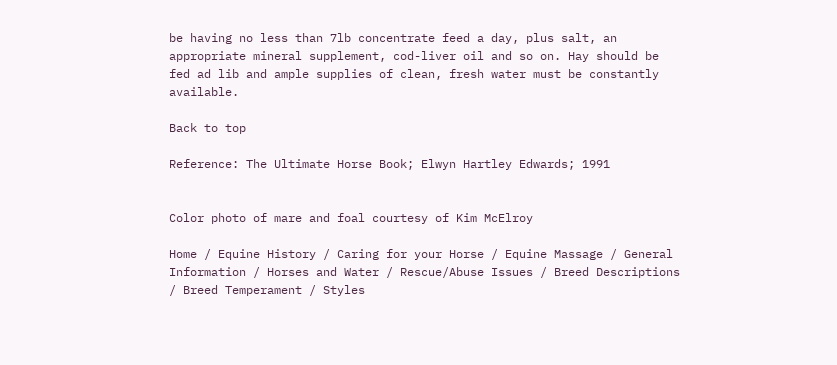be having no less than 7lb concentrate feed a day, plus salt, an appropriate mineral supplement, cod-liver oil and so on. Hay should be fed ad lib and ample supplies of clean, fresh water must be constantly available.

Back to top

Reference: The Ultimate Horse Book; Elwyn Hartley Edwards; 1991


Color photo of mare and foal courtesy of Kim McElroy

Home / Equine History / Caring for your Horse / Equine Massage / General Information / Horses and Water / Rescue/Abuse Issues / Breed Descriptions / Breed Temperament / Styles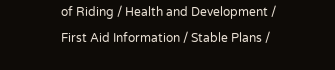of Riding / Health and Development / First Aid Information / Stable Plans /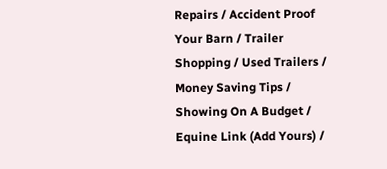Repairs / Accident Proof Your Barn / Trailer Shopping / Used Trailers / Money Saving Tips / Showing On A Budget / Equine Link (Add Yours) /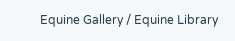Equine Gallery / Equine Library